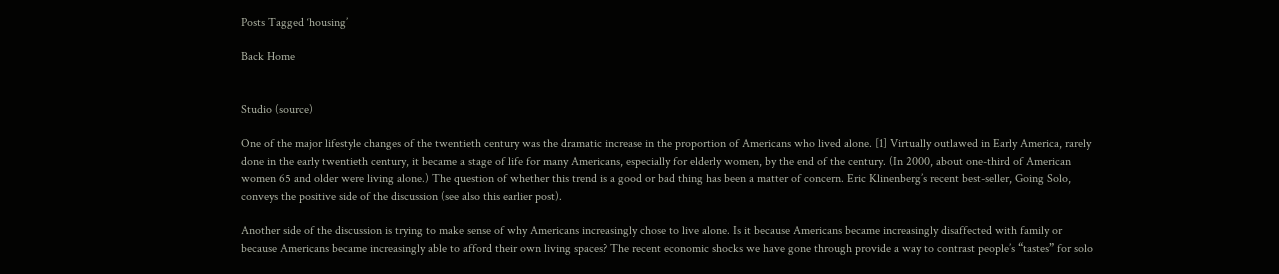Posts Tagged ‘housing’

Back Home


Studio (source)

One of the major lifestyle changes of the twentieth century was the dramatic increase in the proportion of Americans who lived alone. [1] Virtually outlawed in Early America, rarely done in the early twentieth century, it became a stage of life for many Americans, especially for elderly women, by the end of the century. (In 2000, about one-third of American women 65 and older were living alone.) The question of whether this trend is a good or bad thing has been a matter of concern. Eric Klinenberg’s recent best-seller, Going Solo, conveys the positive side of the discussion (see also this earlier post).

Another side of the discussion is trying to make sense of why Americans increasingly chose to live alone. Is it because Americans became increasingly disaffected with family or because Americans became increasingly able to afford their own living spaces? The recent economic shocks we have gone through provide a way to contrast people’s “tastes” for solo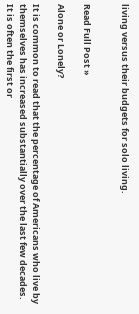living versus their budgets for solo living.


Read Full Post »

Alone or Lonely?

It is common to read that the percentage of Americans who live by themselves has increased substantially over the last few decades. It is often the first or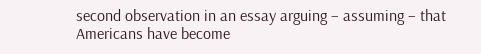second observation in an essay arguing – assuming – that Americans have become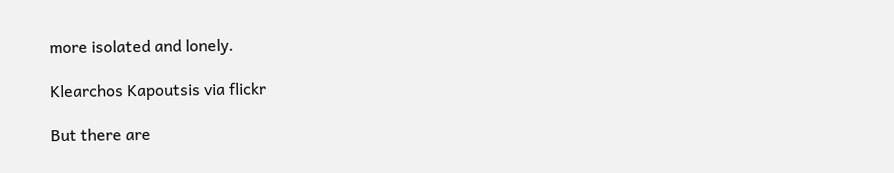more isolated and lonely.

Klearchos Kapoutsis via flickr

But there are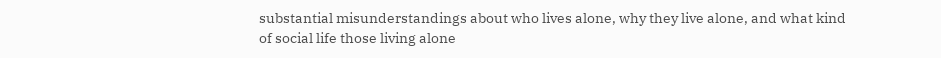substantial misunderstandings about who lives alone, why they live alone, and what kind of social life those living alone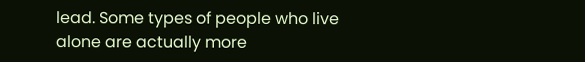lead. Some types of people who live alone are actually more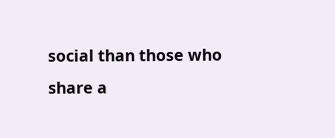social than those who share a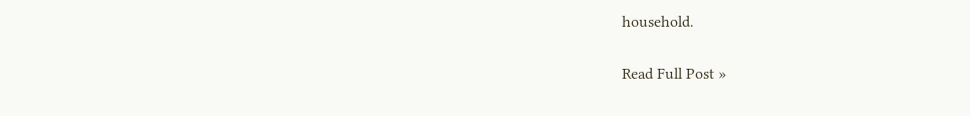household.


Read Full Post »